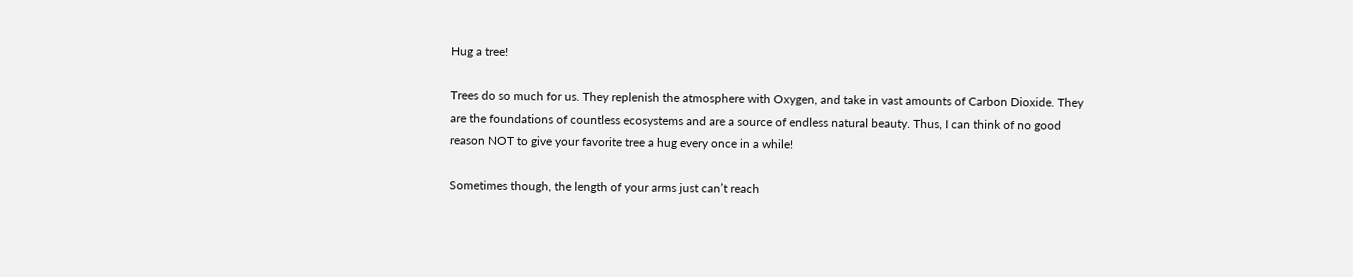Hug a tree!

Trees do so much for us. They replenish the atmosphere with Oxygen, and take in vast amounts of Carbon Dioxide. They are the foundations of countless ecosystems and are a source of endless natural beauty. Thus, I can think of no good reason NOT to give your favorite tree a hug every once in a while!

Sometimes though, the length of your arms just can’t reach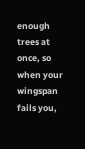enough trees at once, so when your wingspan fails you,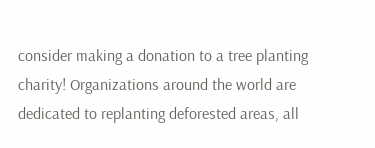consider making a donation to a tree planting charity! Organizations around the world are dedicated to replanting deforested areas, all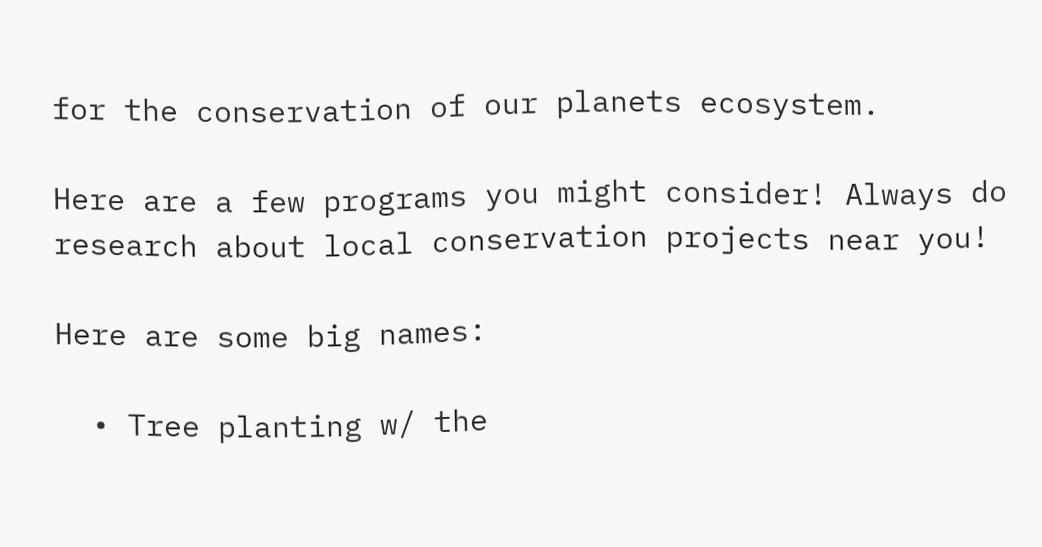for the conservation of our planets ecosystem.

Here are a few programs you might consider! Always do research about local conservation projects near you!

Here are some big names:

  • Tree planting w/ the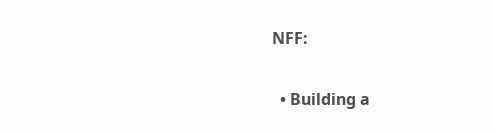NFF:

  • Building a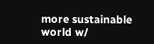more sustainable world w/